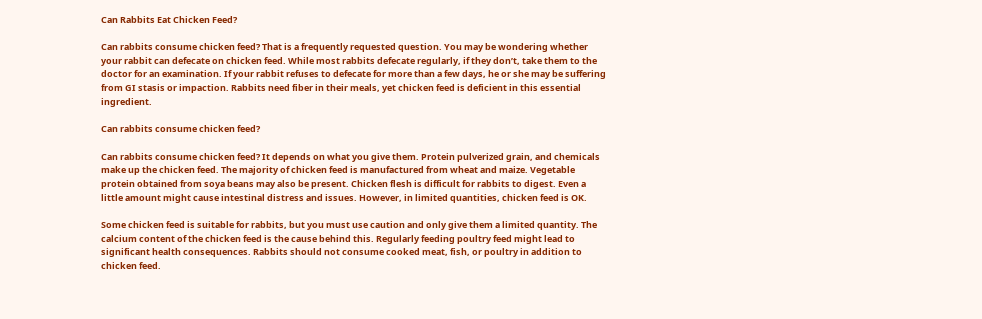Can Rabbits Eat Chicken Feed?

Can rabbits consume chicken feed? That is a frequently requested question. You may be wondering whether your rabbit can defecate on chicken feed. While most rabbits defecate regularly, if they don’t, take them to the doctor for an examination. If your rabbit refuses to defecate for more than a few days, he or she may be suffering from GI stasis or impaction. Rabbits need fiber in their meals, yet chicken feed is deficient in this essential ingredient.

Can rabbits consume chicken feed?

Can rabbits consume chicken feed? It depends on what you give them. Protein pulverized grain, and chemicals make up the chicken feed. The majority of chicken feed is manufactured from wheat and maize. Vegetable protein obtained from soya beans may also be present. Chicken flesh is difficult for rabbits to digest. Even a little amount might cause intestinal distress and issues. However, in limited quantities, chicken feed is OK.

Some chicken feed is suitable for rabbits, but you must use caution and only give them a limited quantity. The calcium content of the chicken feed is the cause behind this. Regularly feeding poultry feed might lead to significant health consequences. Rabbits should not consume cooked meat, fish, or poultry in addition to chicken feed.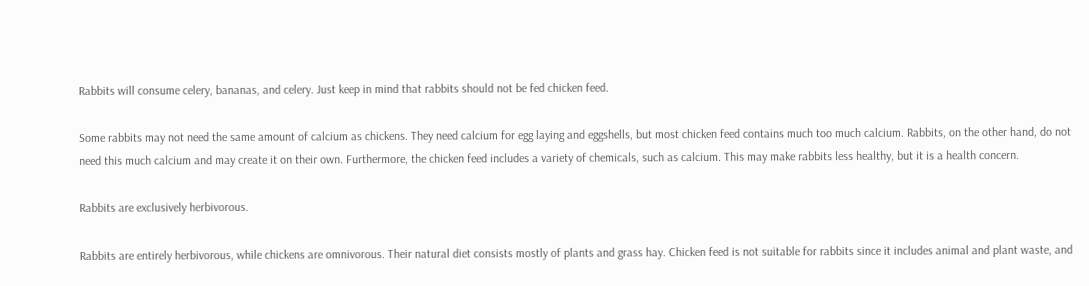Rabbits will consume celery, bananas, and celery. Just keep in mind that rabbits should not be fed chicken feed.

Some rabbits may not need the same amount of calcium as chickens. They need calcium for egg laying and eggshells, but most chicken feed contains much too much calcium. Rabbits, on the other hand, do not need this much calcium and may create it on their own. Furthermore, the chicken feed includes a variety of chemicals, such as calcium. This may make rabbits less healthy, but it is a health concern.

Rabbits are exclusively herbivorous.

Rabbits are entirely herbivorous, while chickens are omnivorous. Their natural diet consists mostly of plants and grass hay. Chicken feed is not suitable for rabbits since it includes animal and plant waste, and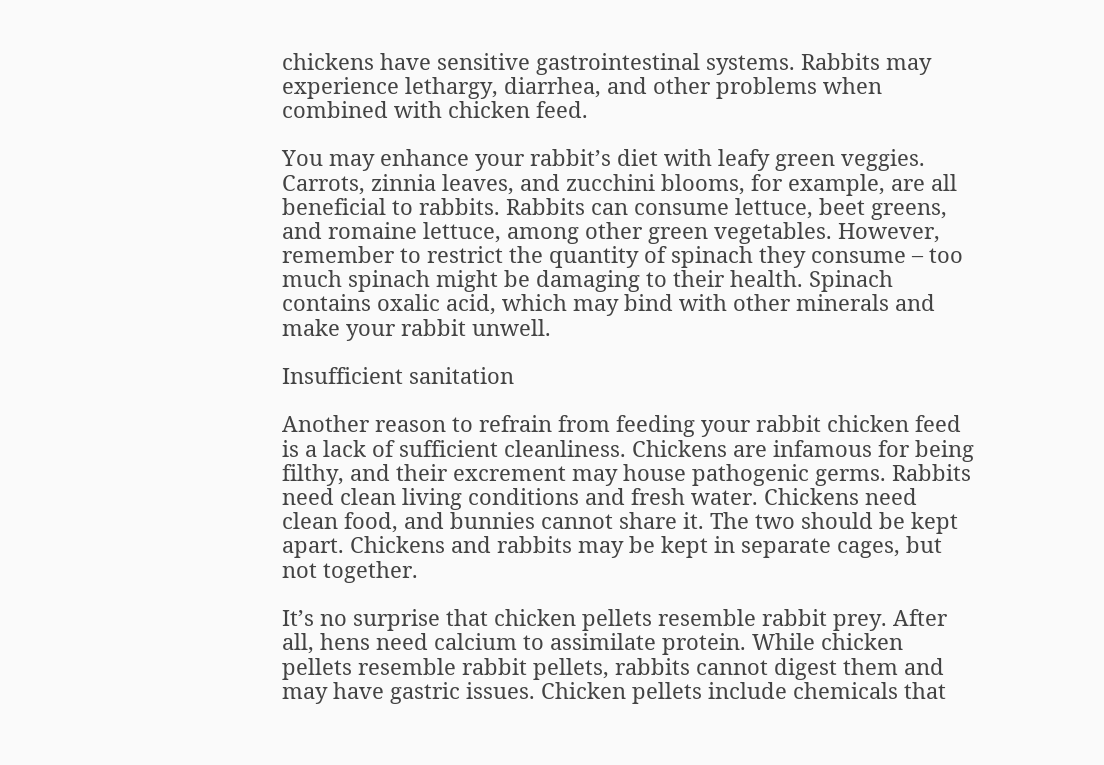chickens have sensitive gastrointestinal systems. Rabbits may experience lethargy, diarrhea, and other problems when combined with chicken feed.

You may enhance your rabbit’s diet with leafy green veggies. Carrots, zinnia leaves, and zucchini blooms, for example, are all beneficial to rabbits. Rabbits can consume lettuce, beet greens, and romaine lettuce, among other green vegetables. However, remember to restrict the quantity of spinach they consume – too much spinach might be damaging to their health. Spinach contains oxalic acid, which may bind with other minerals and make your rabbit unwell.

Insufficient sanitation

Another reason to refrain from feeding your rabbit chicken feed is a lack of sufficient cleanliness. Chickens are infamous for being filthy, and their excrement may house pathogenic germs. Rabbits need clean living conditions and fresh water. Chickens need clean food, and bunnies cannot share it. The two should be kept apart. Chickens and rabbits may be kept in separate cages, but not together.

It’s no surprise that chicken pellets resemble rabbit prey. After all, hens need calcium to assimilate protein. While chicken pellets resemble rabbit pellets, rabbits cannot digest them and may have gastric issues. Chicken pellets include chemicals that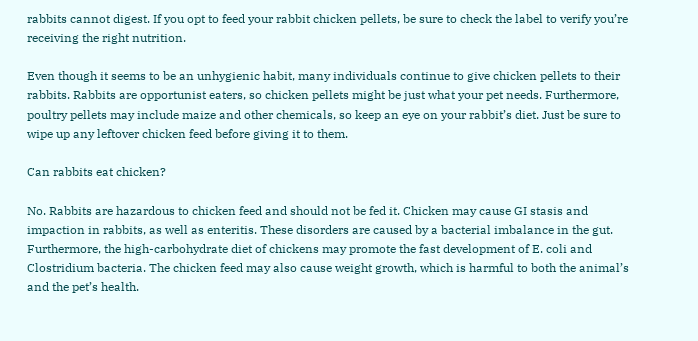rabbits cannot digest. If you opt to feed your rabbit chicken pellets, be sure to check the label to verify you’re receiving the right nutrition.

Even though it seems to be an unhygienic habit, many individuals continue to give chicken pellets to their rabbits. Rabbits are opportunist eaters, so chicken pellets might be just what your pet needs. Furthermore, poultry pellets may include maize and other chemicals, so keep an eye on your rabbit’s diet. Just be sure to wipe up any leftover chicken feed before giving it to them.

Can rabbits eat chicken?

No. Rabbits are hazardous to chicken feed and should not be fed it. Chicken may cause GI stasis and impaction in rabbits, as well as enteritis. These disorders are caused by a bacterial imbalance in the gut. Furthermore, the high-carbohydrate diet of chickens may promote the fast development of E. coli and Clostridium bacteria. The chicken feed may also cause weight growth, which is harmful to both the animal’s and the pet’s health.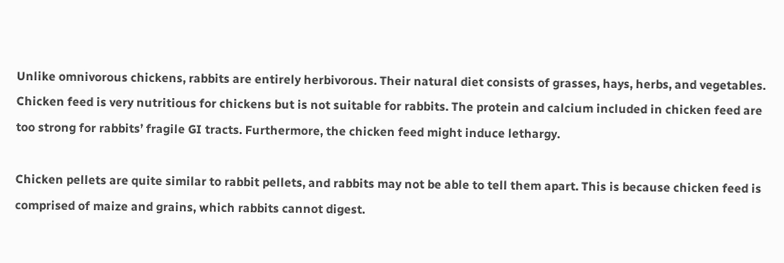Unlike omnivorous chickens, rabbits are entirely herbivorous. Their natural diet consists of grasses, hays, herbs, and vegetables. Chicken feed is very nutritious for chickens but is not suitable for rabbits. The protein and calcium included in chicken feed are too strong for rabbits’ fragile GI tracts. Furthermore, the chicken feed might induce lethargy.

Chicken pellets are quite similar to rabbit pellets, and rabbits may not be able to tell them apart. This is because chicken feed is comprised of maize and grains, which rabbits cannot digest.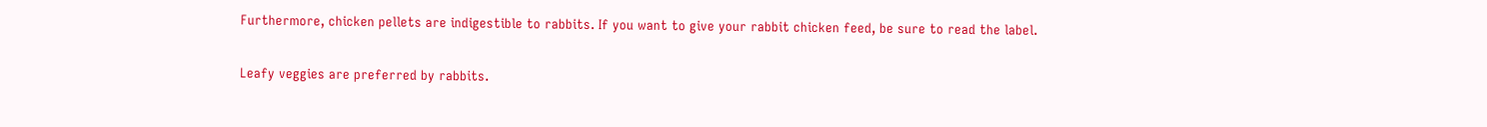Furthermore, chicken pellets are indigestible to rabbits. If you want to give your rabbit chicken feed, be sure to read the label.

Leafy veggies are preferred by rabbits.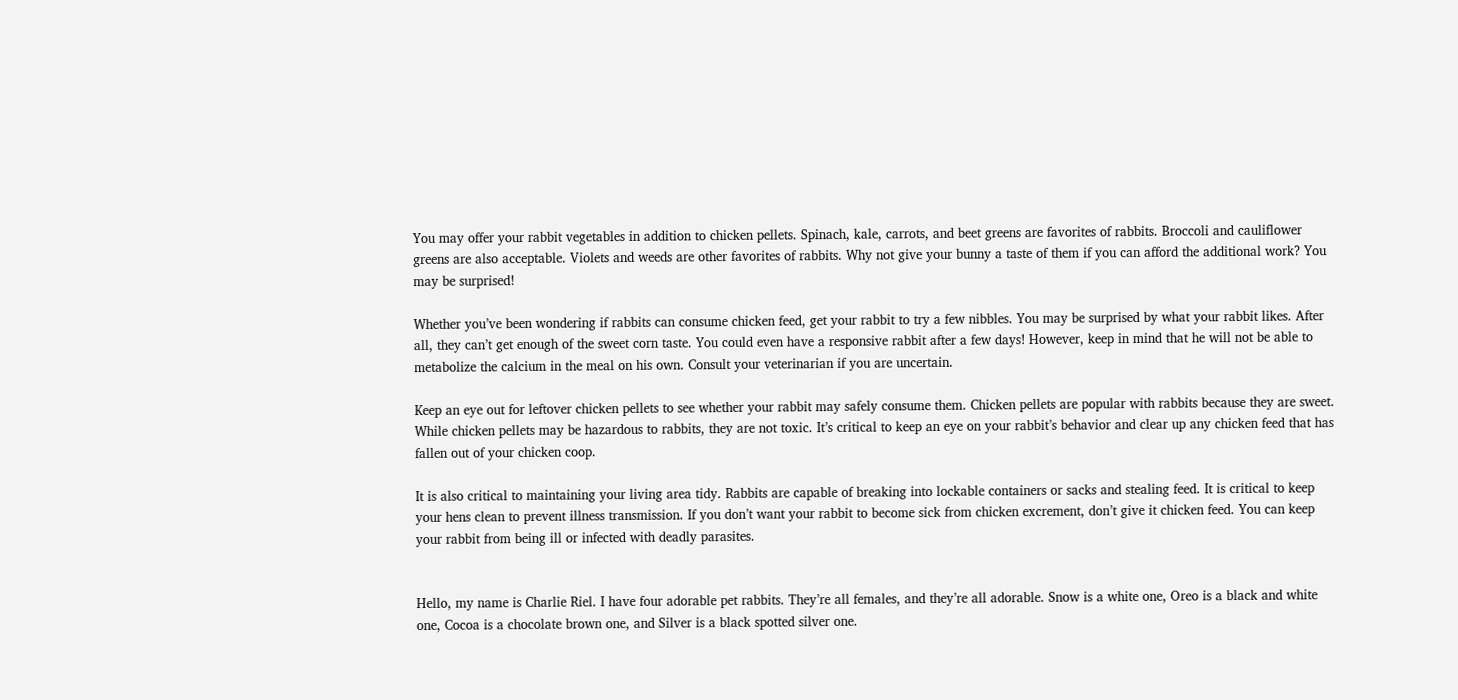You may offer your rabbit vegetables in addition to chicken pellets. Spinach, kale, carrots, and beet greens are favorites of rabbits. Broccoli and cauliflower greens are also acceptable. Violets and weeds are other favorites of rabbits. Why not give your bunny a taste of them if you can afford the additional work? You may be surprised!

Whether you’ve been wondering if rabbits can consume chicken feed, get your rabbit to try a few nibbles. You may be surprised by what your rabbit likes. After all, they can’t get enough of the sweet corn taste. You could even have a responsive rabbit after a few days! However, keep in mind that he will not be able to metabolize the calcium in the meal on his own. Consult your veterinarian if you are uncertain.

Keep an eye out for leftover chicken pellets to see whether your rabbit may safely consume them. Chicken pellets are popular with rabbits because they are sweet. While chicken pellets may be hazardous to rabbits, they are not toxic. It’s critical to keep an eye on your rabbit’s behavior and clear up any chicken feed that has fallen out of your chicken coop.

It is also critical to maintaining your living area tidy. Rabbits are capable of breaking into lockable containers or sacks and stealing feed. It is critical to keep your hens clean to prevent illness transmission. If you don’t want your rabbit to become sick from chicken excrement, don’t give it chicken feed. You can keep your rabbit from being ill or infected with deadly parasites.


Hello, my name is Charlie Riel. I have four adorable pet rabbits. They’re all females, and they’re all adorable. Snow is a white one, Oreo is a black and white one, Cocoa is a chocolate brown one, and Silver is a black spotted silver one.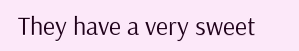They have a very sweet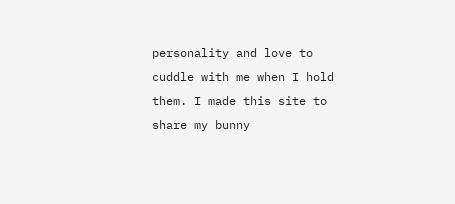personality and love to cuddle with me when I hold them. I made this site to share my bunny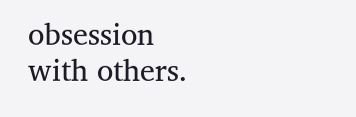obsession with others.